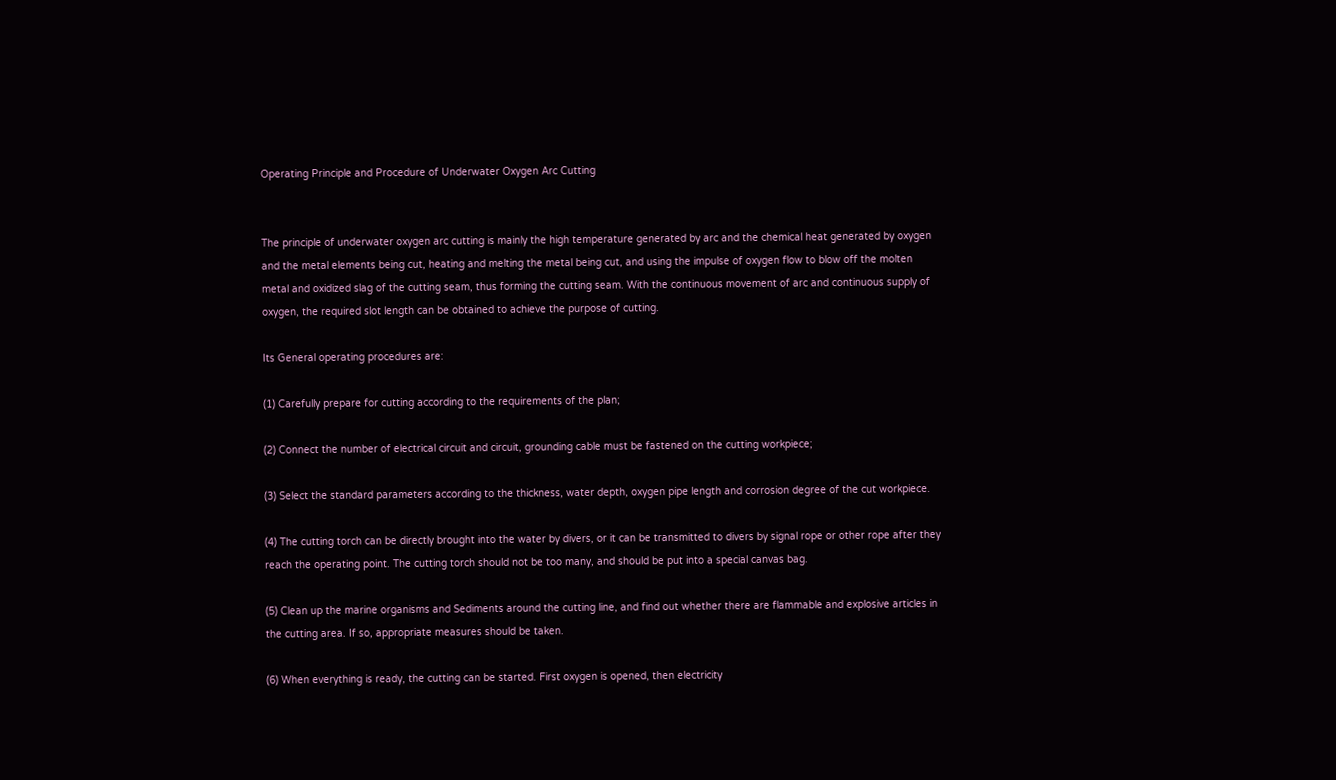Operating Principle and Procedure of Underwater Oxygen Arc Cutting


The principle of underwater oxygen arc cutting is mainly the high temperature generated by arc and the chemical heat generated by oxygen and the metal elements being cut, heating and melting the metal being cut, and using the impulse of oxygen flow to blow off the molten metal and oxidized slag of the cutting seam, thus forming the cutting seam. With the continuous movement of arc and continuous supply of oxygen, the required slot length can be obtained to achieve the purpose of cutting.

Its General operating procedures are:

(1) Carefully prepare for cutting according to the requirements of the plan;

(2) Connect the number of electrical circuit and circuit, grounding cable must be fastened on the cutting workpiece;

(3) Select the standard parameters according to the thickness, water depth, oxygen pipe length and corrosion degree of the cut workpiece.

(4) The cutting torch can be directly brought into the water by divers, or it can be transmitted to divers by signal rope or other rope after they reach the operating point. The cutting torch should not be too many, and should be put into a special canvas bag.

(5) Clean up the marine organisms and Sediments around the cutting line, and find out whether there are flammable and explosive articles in the cutting area. If so, appropriate measures should be taken.

(6) When everything is ready, the cutting can be started. First oxygen is opened, then electricity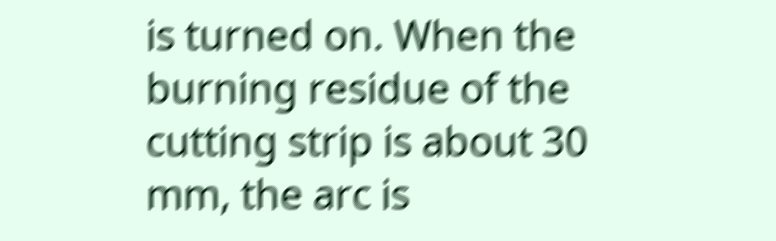is turned on. When the burning residue of the cutting strip is about 30 mm, the arc is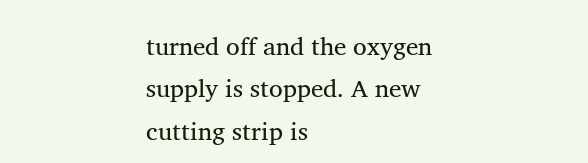turned off and the oxygen supply is stopped. A new cutting strip is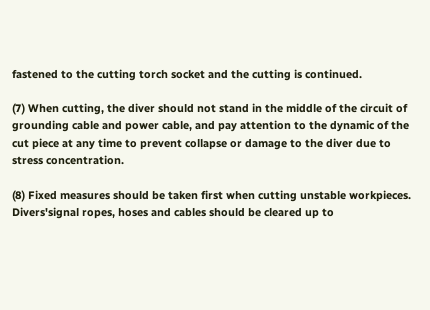fastened to the cutting torch socket and the cutting is continued.

(7) When cutting, the diver should not stand in the middle of the circuit of grounding cable and power cable, and pay attention to the dynamic of the cut piece at any time to prevent collapse or damage to the diver due to stress concentration.

(8) Fixed measures should be taken first when cutting unstable workpieces. Divers'signal ropes, hoses and cables should be cleared up to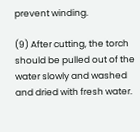prevent winding.

(9) After cutting, the torch should be pulled out of the water slowly and washed and dried with fresh water.